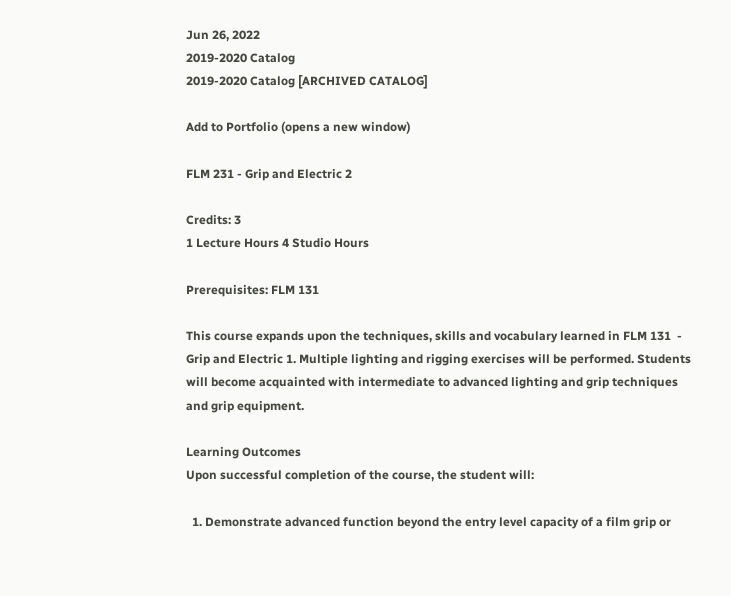Jun 26, 2022
2019-2020 Catalog
2019-2020 Catalog [ARCHIVED CATALOG]

Add to Portfolio (opens a new window)

FLM 231 - Grip and Electric 2

Credits: 3
1 Lecture Hours 4 Studio Hours

Prerequisites: FLM 131

This course expands upon the techniques, skills and vocabulary learned in FLM 131  - Grip and Electric 1. Multiple lighting and rigging exercises will be performed. Students will become acquainted with intermediate to advanced lighting and grip techniques and grip equipment.

Learning Outcomes
Upon successful completion of the course, the student will:

  1. Demonstrate advanced function beyond the entry level capacity of a film grip or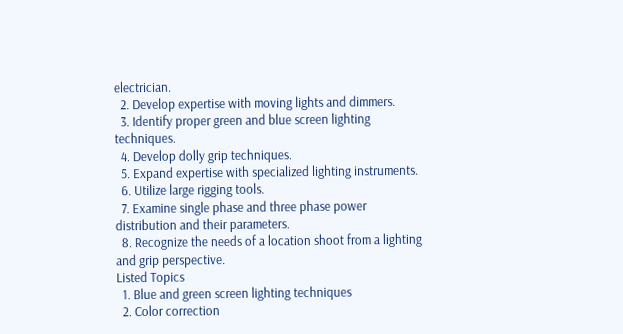electrician.
  2. Develop expertise with moving lights and dimmers.
  3. Identify proper green and blue screen lighting techniques.
  4. Develop dolly grip techniques.
  5. Expand expertise with specialized lighting instruments.
  6. Utilize large rigging tools.
  7. Examine single phase and three phase power distribution and their parameters.
  8. Recognize the needs of a location shoot from a lighting and grip perspective.
Listed Topics
  1. Blue and green screen lighting techniques
  2. Color correction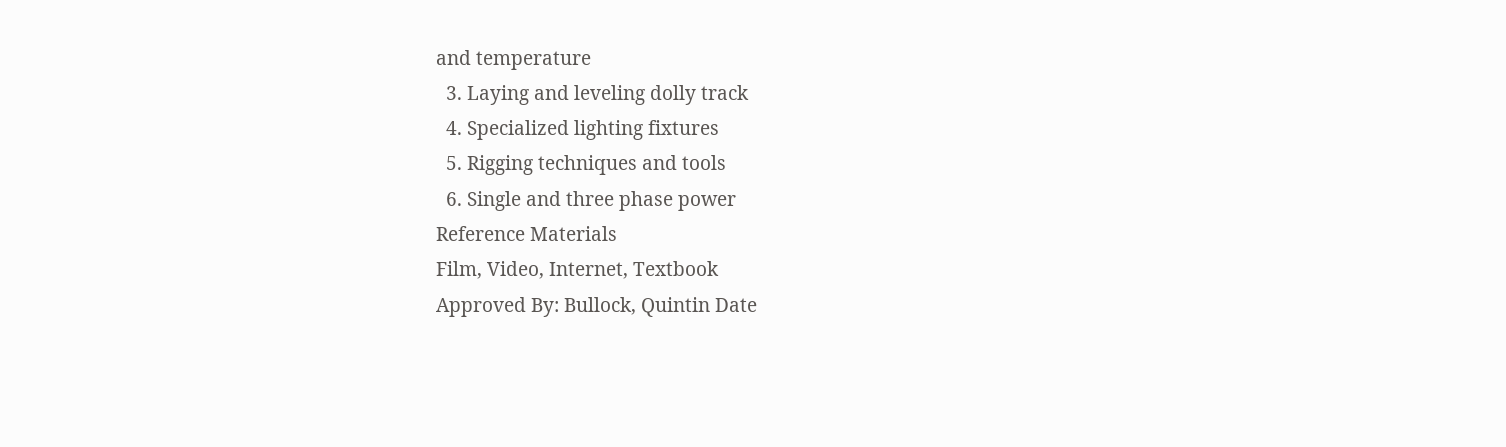and temperature
  3. Laying and leveling dolly track
  4. Specialized lighting fixtures
  5. Rigging techniques and tools
  6. Single and three phase power
Reference Materials
Film, Video, Internet, Textbook
Approved By: Bullock, Quintin Date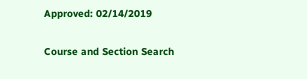Approved: 02/14/2019

Course and Section Search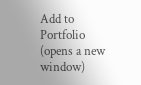Add to Portfolio (opens a new window)